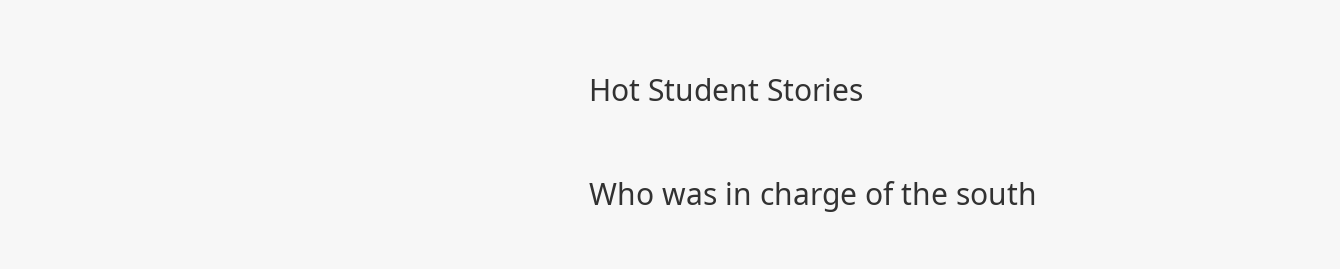Hot Student Stories

Who was in charge of the south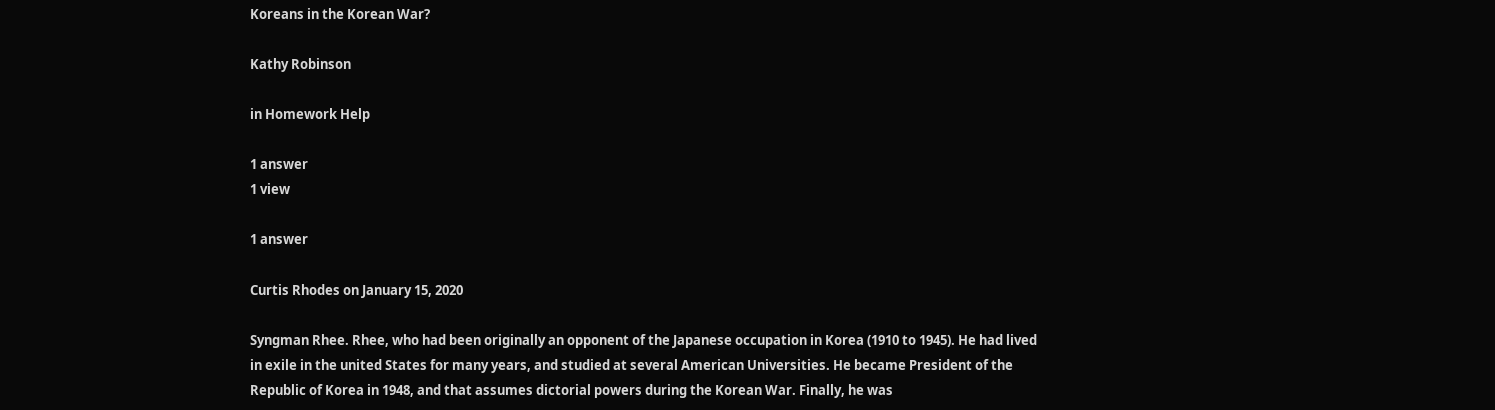Koreans in the Korean War?

Kathy Robinson

in Homework Help

1 answer
1 view

1 answer

Curtis Rhodes on January 15, 2020

Syngman Rhee. Rhee, who had been originally an opponent of the Japanese occupation in Korea (1910 to 1945). He had lived in exile in the united States for many years, and studied at several American Universities. He became President of the Republic of Korea in 1948, and that assumes dictorial powers during the Korean War. Finally, he was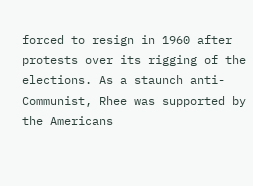forced to resign in 1960 after protests over its rigging of the elections. As a staunch anti-Communist, Rhee was supported by the Americans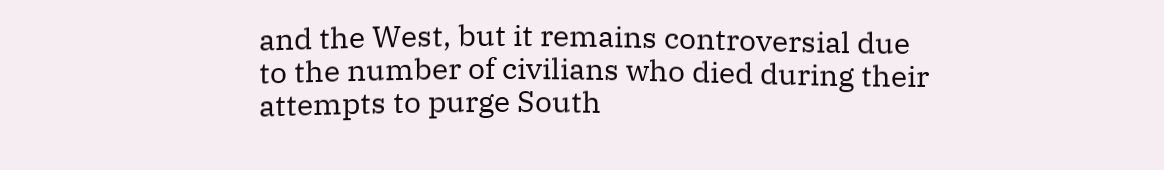and the West, but it remains controversial due to the number of civilians who died during their attempts to purge South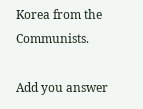Korea from the Communists.

Add you answer